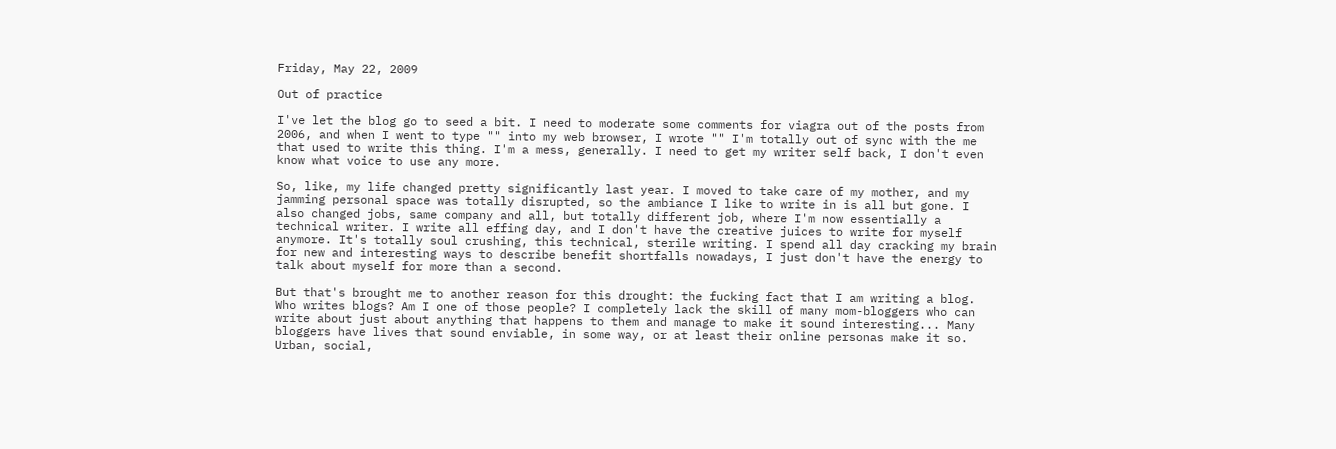Friday, May 22, 2009

Out of practice

I've let the blog go to seed a bit. I need to moderate some comments for viagra out of the posts from 2006, and when I went to type "" into my web browser, I wrote "" I'm totally out of sync with the me that used to write this thing. I'm a mess, generally. I need to get my writer self back, I don't even know what voice to use any more.

So, like, my life changed pretty significantly last year. I moved to take care of my mother, and my jamming personal space was totally disrupted, so the ambiance I like to write in is all but gone. I also changed jobs, same company and all, but totally different job, where I'm now essentially a technical writer. I write all effing day, and I don't have the creative juices to write for myself anymore. It's totally soul crushing, this technical, sterile writing. I spend all day cracking my brain for new and interesting ways to describe benefit shortfalls nowadays, I just don't have the energy to talk about myself for more than a second.

But that's brought me to another reason for this drought: the fucking fact that I am writing a blog. Who writes blogs? Am I one of those people? I completely lack the skill of many mom-bloggers who can write about just about anything that happens to them and manage to make it sound interesting... Many bloggers have lives that sound enviable, in some way, or at least their online personas make it so. Urban, social,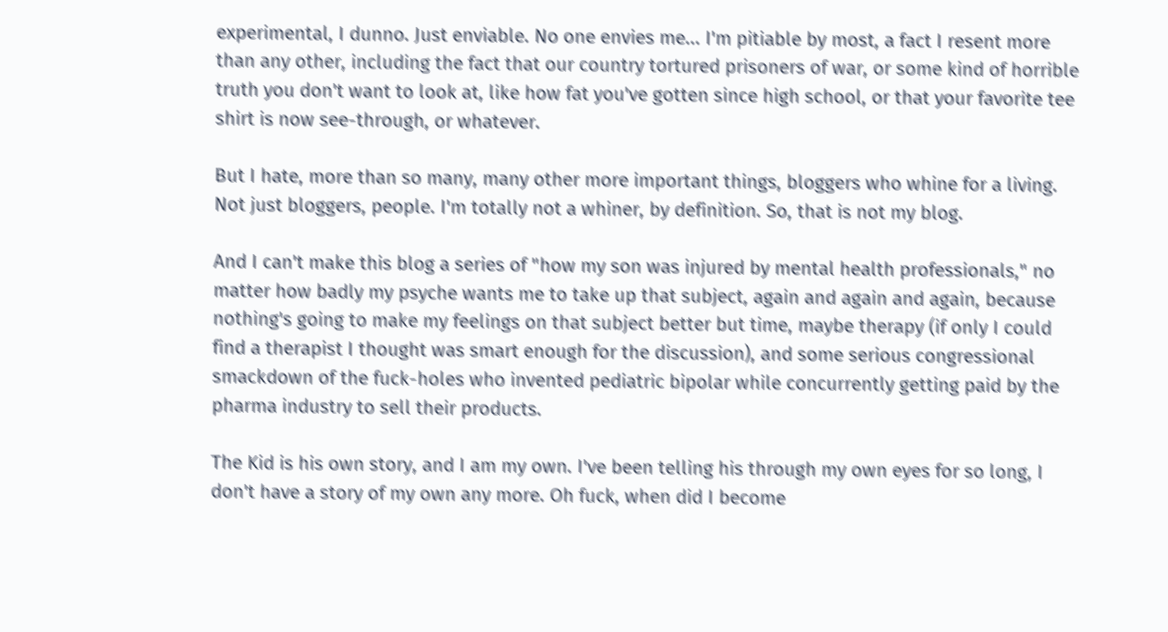experimental, I dunno. Just enviable. No one envies me... I'm pitiable by most, a fact I resent more than any other, including the fact that our country tortured prisoners of war, or some kind of horrible truth you don't want to look at, like how fat you've gotten since high school, or that your favorite tee shirt is now see-through, or whatever.

But I hate, more than so many, many other more important things, bloggers who whine for a living. Not just bloggers, people. I'm totally not a whiner, by definition. So, that is not my blog.

And I can't make this blog a series of "how my son was injured by mental health professionals," no matter how badly my psyche wants me to take up that subject, again and again and again, because nothing's going to make my feelings on that subject better but time, maybe therapy (if only I could find a therapist I thought was smart enough for the discussion), and some serious congressional smackdown of the fuck-holes who invented pediatric bipolar while concurrently getting paid by the pharma industry to sell their products.

The Kid is his own story, and I am my own. I've been telling his through my own eyes for so long, I don't have a story of my own any more. Oh fuck, when did I become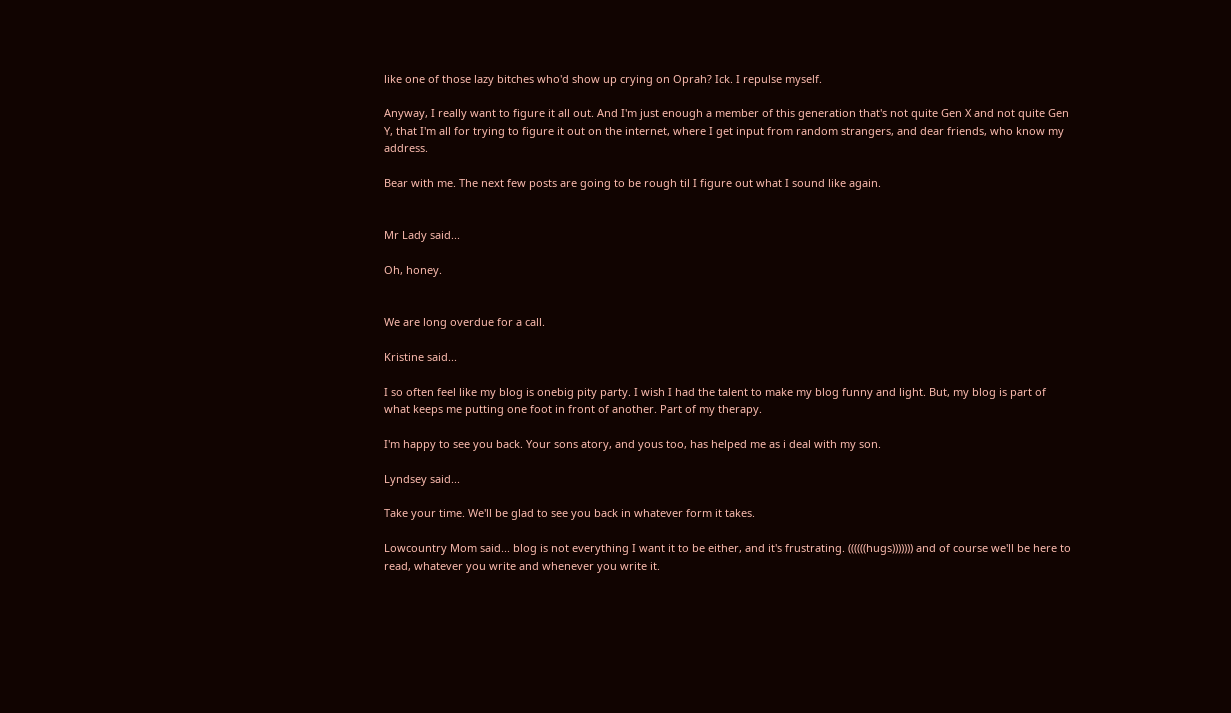like one of those lazy bitches who'd show up crying on Oprah? Ick. I repulse myself.

Anyway, I really want to figure it all out. And I'm just enough a member of this generation that's not quite Gen X and not quite Gen Y, that I'm all for trying to figure it out on the internet, where I get input from random strangers, and dear friends, who know my address.

Bear with me. The next few posts are going to be rough til I figure out what I sound like again.


Mr Lady said...

Oh, honey.


We are long overdue for a call.

Kristine said...

I so often feel like my blog is onebig pity party. I wish I had the talent to make my blog funny and light. But, my blog is part of what keeps me putting one foot in front of another. Part of my therapy.

I'm happy to see you back. Your sons atory, and yous too, has helped me as i deal with my son.

Lyndsey said...

Take your time. We'll be glad to see you back in whatever form it takes.

Lowcountry Mom said... blog is not everything I want it to be either, and it's frustrating. ((((((hugs))))))) and of course we'll be here to read, whatever you write and whenever you write it.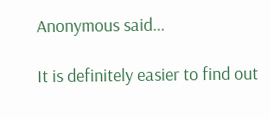Anonymous said...

It is definitely easier to find out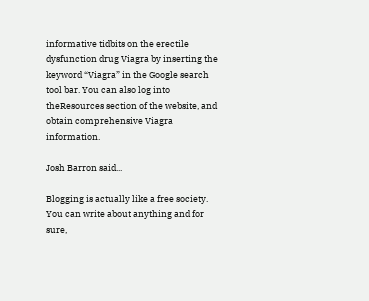informative tidbits on the erectile dysfunction drug Viagra by inserting the keyword “Viagra” in the Google search tool bar. You can also log into theResources section of the website, and obtain comprehensive Viagra information.

Josh Barron said...

Blogging is actually like a free society. You can write about anything and for sure,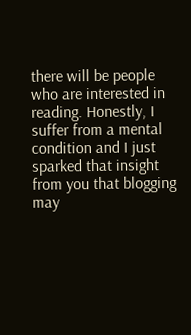there will be people who are interested in reading. Honestly, I suffer from a mental condition and I just sparked that insight from you that blogging may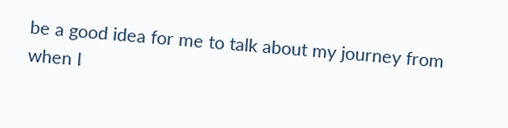be a good idea for me to talk about my journey from when I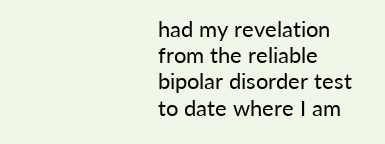had my revelation from the reliable bipolar disorder test to date where I am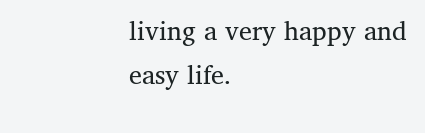living a very happy and easy life.